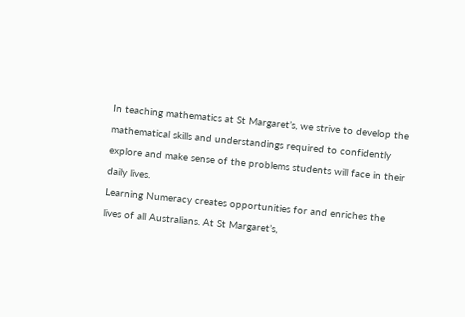In teaching mathematics at St Margaret’s, we strive to develop the mathematical skills and understandings required to confidently explore and make sense of the problems students will face in their daily lives.
Learning Numeracy creates opportunities for and enriches the lives of all Australians. At St Margaret’s,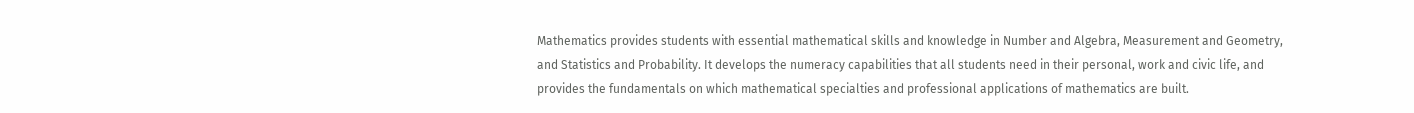Mathematics provides students with essential mathematical skills and knowledge in Number and Algebra, Measurement and Geometry, and Statistics and Probability. It develops the numeracy capabilities that all students need in their personal, work and civic life, and provides the fundamentals on which mathematical specialties and professional applications of mathematics are built.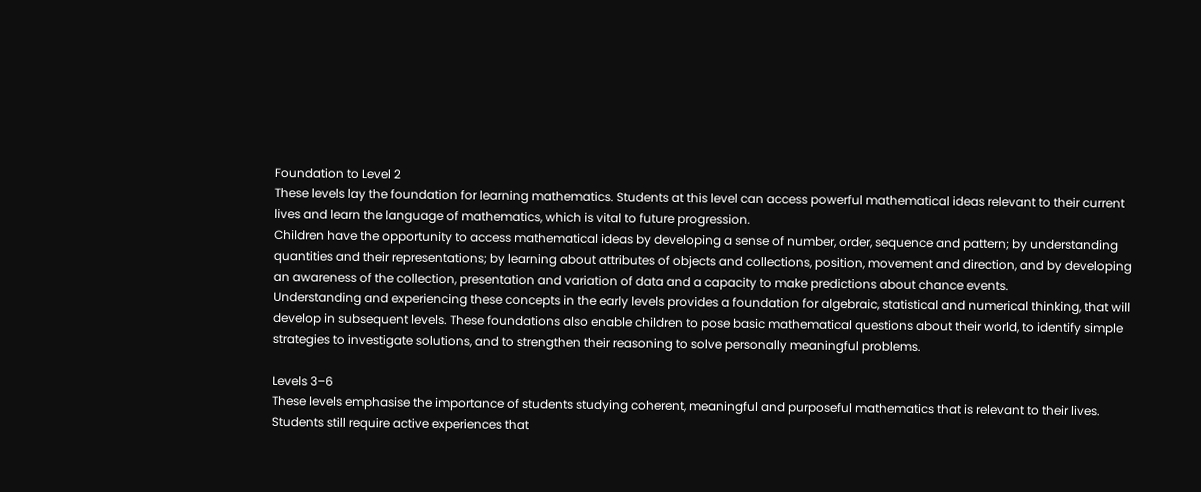Foundation to Level 2
These levels lay the foundation for learning mathematics. Students at this level can access powerful mathematical ideas relevant to their current lives and learn the language of mathematics, which is vital to future progression.
Children have the opportunity to access mathematical ideas by developing a sense of number, order, sequence and pattern; by understanding quantities and their representations; by learning about attributes of objects and collections, position, movement and direction, and by developing an awareness of the collection, presentation and variation of data and a capacity to make predictions about chance events.
Understanding and experiencing these concepts in the early levels provides a foundation for algebraic, statistical and numerical thinking, that will develop in subsequent levels. These foundations also enable children to pose basic mathematical questions about their world, to identify simple strategies to investigate solutions, and to strengthen their reasoning to solve personally meaningful problems.

Levels 3–6
These levels emphasise the importance of students studying coherent, meaningful and purposeful mathematics that is relevant to their lives. Students still require active experiences that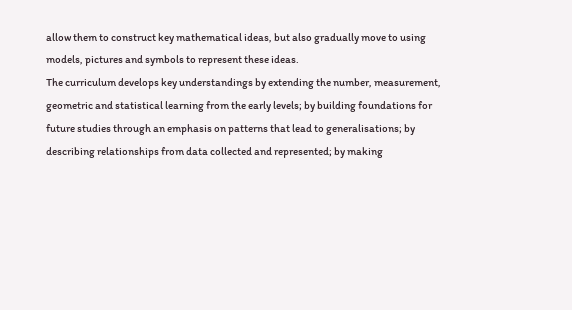allow them to construct key mathematical ideas, but also gradually move to using models, pictures and symbols to represent these ideas.
The curriculum develops key understandings by extending the number, measurement, geometric and statistical learning from the early levels; by building foundations for future studies through an emphasis on patterns that lead to generalisations; by describing relationships from data collected and represented; by making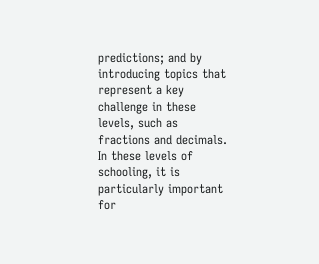predictions; and by introducing topics that represent a key challenge in these levels, such as fractions and decimals.
In these levels of schooling, it is particularly important for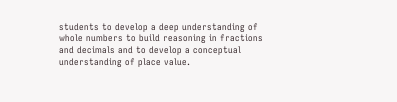students to develop a deep understanding of whole numbers to build reasoning in fractions and decimals and to develop a conceptual understanding of place value.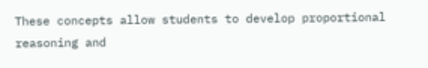These concepts allow students to develop proportional reasoning and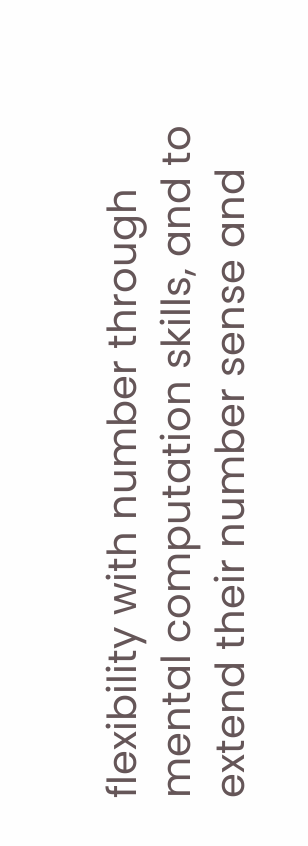flexibility with number through mental computation skills, and to extend their number sense and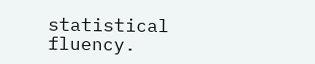statistical fluency.